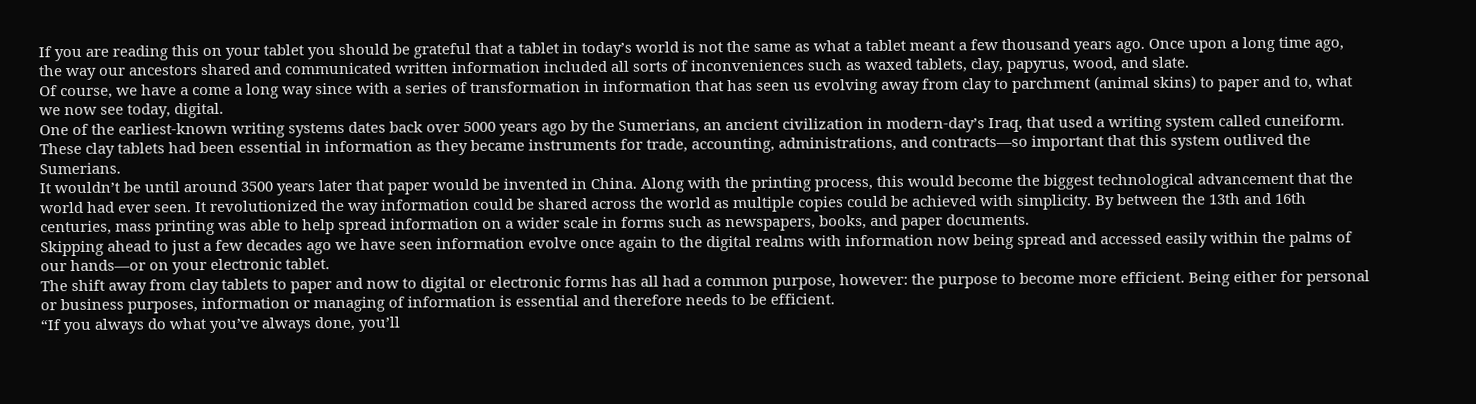If you are reading this on your tablet you should be grateful that a tablet in today’s world is not the same as what a tablet meant a few thousand years ago. Once upon a long time ago, the way our ancestors shared and communicated written information included all sorts of inconveniences such as waxed tablets, clay, papyrus, wood, and slate.
Of course, we have a come a long way since with a series of transformation in information that has seen us evolving away from clay to parchment (animal skins) to paper and to, what we now see today, digital.
One of the earliest-known writing systems dates back over 5000 years ago by the Sumerians, an ancient civilization in modern-day’s Iraq, that used a writing system called cuneiform. These clay tablets had been essential in information as they became instruments for trade, accounting, administrations, and contracts—so important that this system outlived the Sumerians.
It wouldn’t be until around 3500 years later that paper would be invented in China. Along with the printing process, this would become the biggest technological advancement that the world had ever seen. It revolutionized the way information could be shared across the world as multiple copies could be achieved with simplicity. By between the 13th and 16th centuries, mass printing was able to help spread information on a wider scale in forms such as newspapers, books, and paper documents.
Skipping ahead to just a few decades ago we have seen information evolve once again to the digital realms with information now being spread and accessed easily within the palms of our hands—or on your electronic tablet.
The shift away from clay tablets to paper and now to digital or electronic forms has all had a common purpose, however: the purpose to become more efficient. Being either for personal or business purposes, information or managing of information is essential and therefore needs to be efficient.
“If you always do what you’ve always done, you’ll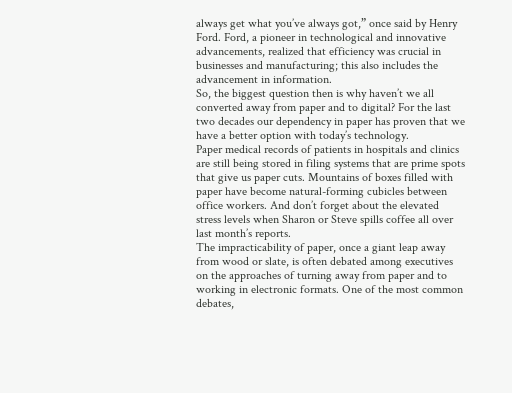always get what you’ve always got,” once said by Henry Ford. Ford, a pioneer in technological and innovative advancements, realized that efficiency was crucial in businesses and manufacturing; this also includes the advancement in information.
So, the biggest question then is why haven’t we all converted away from paper and to digital? For the last two decades our dependency in paper has proven that we have a better option with today’s technology.
Paper medical records of patients in hospitals and clinics are still being stored in filing systems that are prime spots that give us paper cuts. Mountains of boxes filled with paper have become natural-forming cubicles between office workers. And don’t forget about the elevated stress levels when Sharon or Steve spills coffee all over last month’s reports.
The impracticability of paper, once a giant leap away from wood or slate, is often debated among executives on the approaches of turning away from paper and to working in electronic formats. One of the most common debates,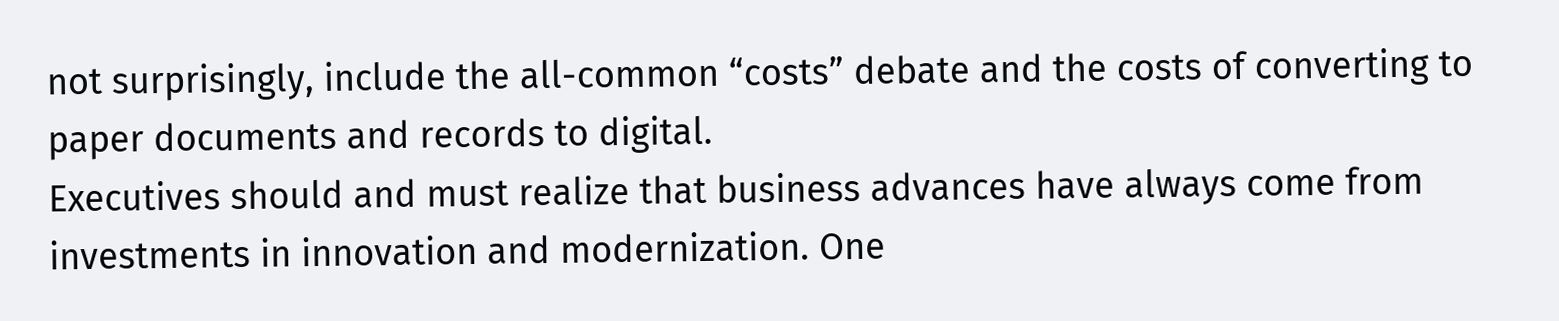not surprisingly, include the all-common “costs” debate and the costs of converting to paper documents and records to digital.
Executives should and must realize that business advances have always come from investments in innovation and modernization. One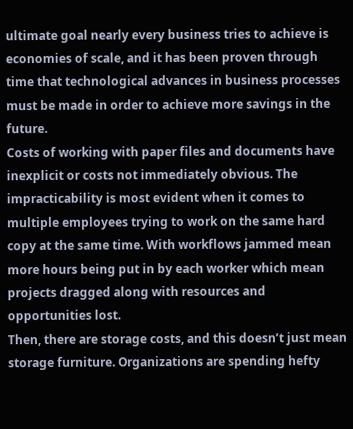ultimate goal nearly every business tries to achieve is economies of scale, and it has been proven through time that technological advances in business processes must be made in order to achieve more savings in the future.
Costs of working with paper files and documents have inexplicit or costs not immediately obvious. The impracticability is most evident when it comes to multiple employees trying to work on the same hard copy at the same time. With workflows jammed mean more hours being put in by each worker which mean projects dragged along with resources and opportunities lost.
Then, there are storage costs, and this doesn’t just mean storage furniture. Organizations are spending hefty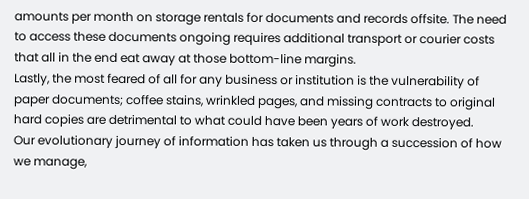amounts per month on storage rentals for documents and records offsite. The need to access these documents ongoing requires additional transport or courier costs that all in the end eat away at those bottom-line margins.
Lastly, the most feared of all for any business or institution is the vulnerability of paper documents; coffee stains, wrinkled pages, and missing contracts to original hard copies are detrimental to what could have been years of work destroyed.
Our evolutionary journey of information has taken us through a succession of how we manage,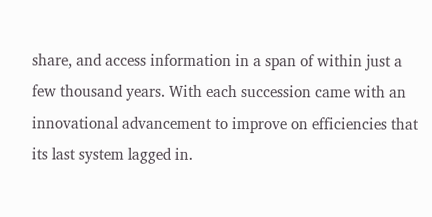share, and access information in a span of within just a few thousand years. With each succession came with an innovational advancement to improve on efficiencies that its last system lagged in.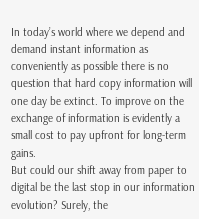In today’s world where we depend and demand instant information as conveniently as possible there is no question that hard copy information will one day be extinct. To improve on the exchange of information is evidently a small cost to pay upfront for long-term gains.
But could our shift away from paper to digital be the last stop in our information evolution? Surely, the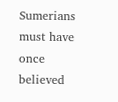Sumerians must have once believed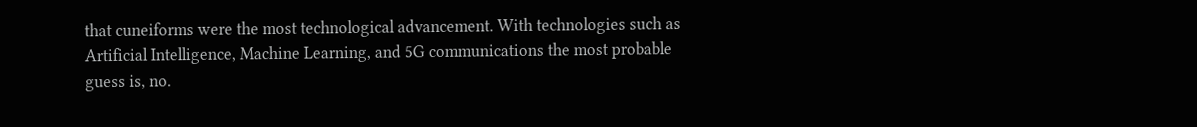that cuneiforms were the most technological advancement. With technologies such as Artificial Intelligence, Machine Learning, and 5G communications the most probable guess is, no.